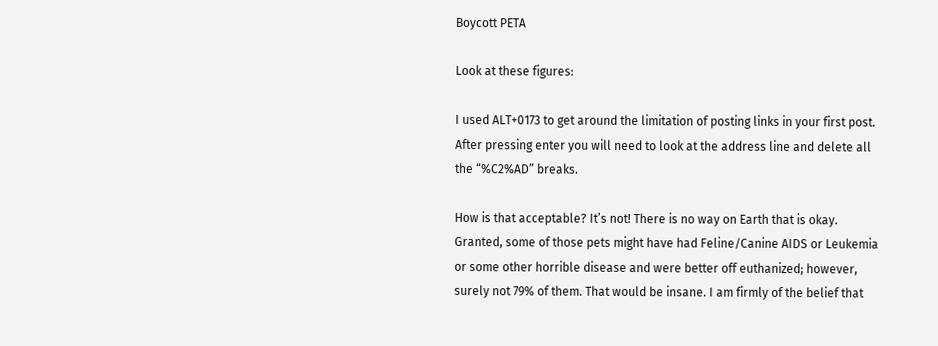Boycott PETA

Look at these figures:

I used ALT+0173 to get around the limitation of posting links in your first post. After pressing enter you will need to look at the address line and delete all the “%C2%AD” breaks.

How is that acceptable? It’s not! There is no way on Earth that is okay. Granted, some of those pets might have had Feline/Canine AIDS or Leukemia or some other horrible disease and were better off euthanized; however, surely not 79% of them. That would be insane. I am firmly of the belief that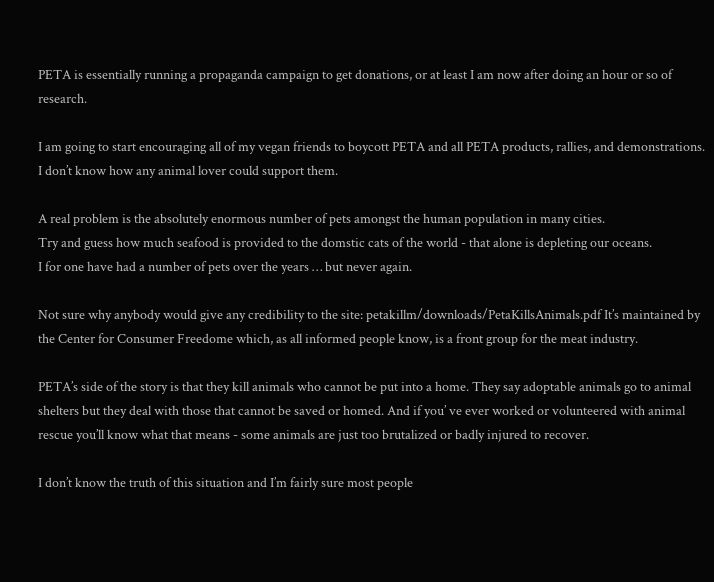PETA is essentially running a propaganda campaign to get donations, or at least I am now after doing an hour or so of research.

I am going to start encouraging all of my vegan friends to boycott PETA and all PETA products, rallies, and demonstrations. I don’t know how any animal lover could support them.

A real problem is the absolutely enormous number of pets amongst the human population in many cities.
Try and guess how much seafood is provided to the domstic cats of the world - that alone is depleting our oceans.
I for one have had a number of pets over the years … but never again.

Not sure why anybody would give any credibility to the site: petakillm/downloads/PetaKillsAnimals.pdf It’s maintained by the Center for Consumer Freedome which, as all informed people know, is a front group for the meat industry.

PETA’s side of the story is that they kill animals who cannot be put into a home. They say adoptable animals go to animal shelters but they deal with those that cannot be saved or homed. And if you’ ve ever worked or volunteered with animal rescue you’ll know what that means - some animals are just too brutalized or badly injured to recover.

I don’t know the truth of this situation and I’m fairly sure most people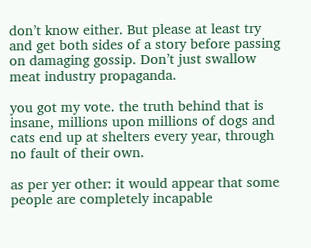don’t know either. But please at least try and get both sides of a story before passing on damaging gossip. Don’t just swallow meat industry propaganda.

you got my vote. the truth behind that is insane, millions upon millions of dogs and cats end up at shelters every year, through no fault of their own.

as per yer other: it would appear that some people are completely incapable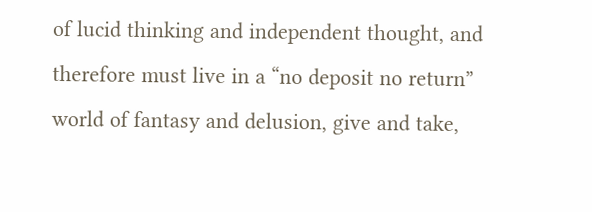of lucid thinking and independent thought, and therefore must live in a “no deposit no return” world of fantasy and delusion, give and take,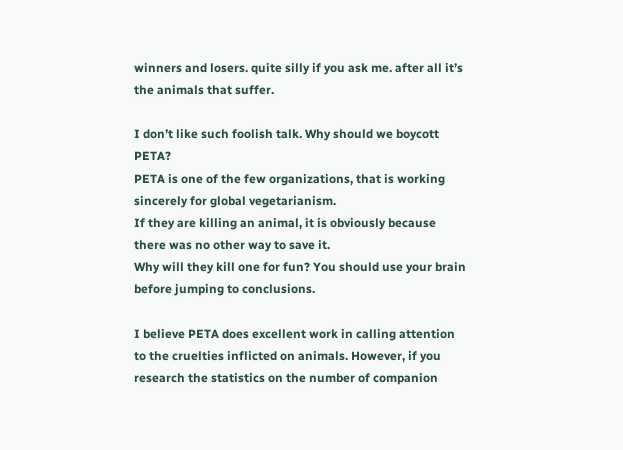winners and losers. quite silly if you ask me. after all it’s the animals that suffer.

I don’t like such foolish talk. Why should we boycott PETA?
PETA is one of the few organizations, that is working sincerely for global vegetarianism.
If they are killing an animal, it is obviously because there was no other way to save it.
Why will they kill one for fun? You should use your brain before jumping to conclusions.

I believe PETA does excellent work in calling attention to the cruelties inflicted on animals. However, if you research the statistics on the number of companion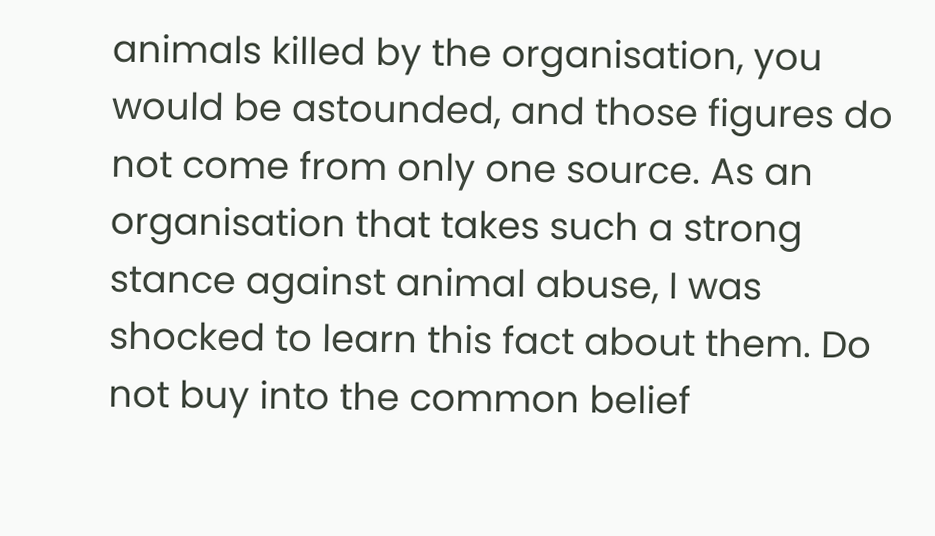animals killed by the organisation, you would be astounded, and those figures do not come from only one source. As an organisation that takes such a strong stance against animal abuse, I was shocked to learn this fact about them. Do not buy into the common belief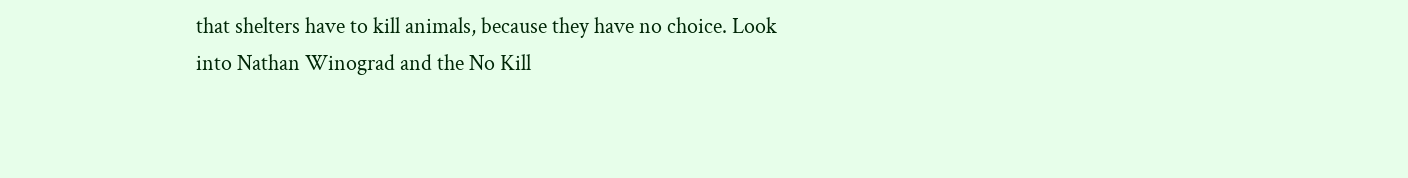that shelters have to kill animals, because they have no choice. Look into Nathan Winograd and the No Kill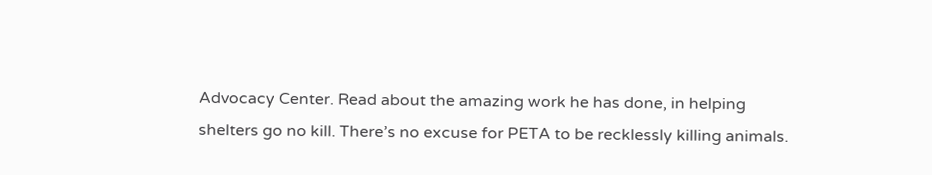Advocacy Center. Read about the amazing work he has done, in helping shelters go no kill. There’s no excuse for PETA to be recklessly killing animals.